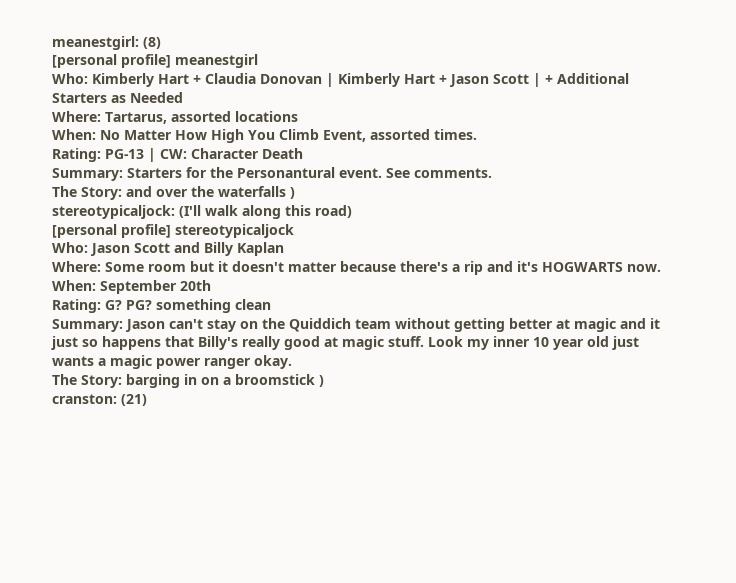meanestgirl: (8)
[personal profile] meanestgirl
Who: Kimberly Hart + Claudia Donovan | Kimberly Hart + Jason Scott | + Additional Starters as Needed
Where: Tartarus, assorted locations
When: No Matter How High You Climb Event, assorted times.
Rating: PG-13 | CW: Character Death
Summary: Starters for the Personantural event. See comments.
The Story: and over the waterfalls )
stereotypicaljock: (I'll walk along this road)
[personal profile] stereotypicaljock
Who: Jason Scott and Billy Kaplan
Where: Some room but it doesn't matter because there's a rip and it's HOGWARTS now.
When: September 20th
Rating: G? PG? something clean
Summary: Jason can't stay on the Quiddich team without getting better at magic and it just so happens that Billy's really good at magic stuff. Look my inner 10 year old just wants a magic power ranger okay.
The Story: barging in on a broomstick )
cranston: (21)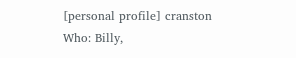[personal profile] cranston
Who: Billy,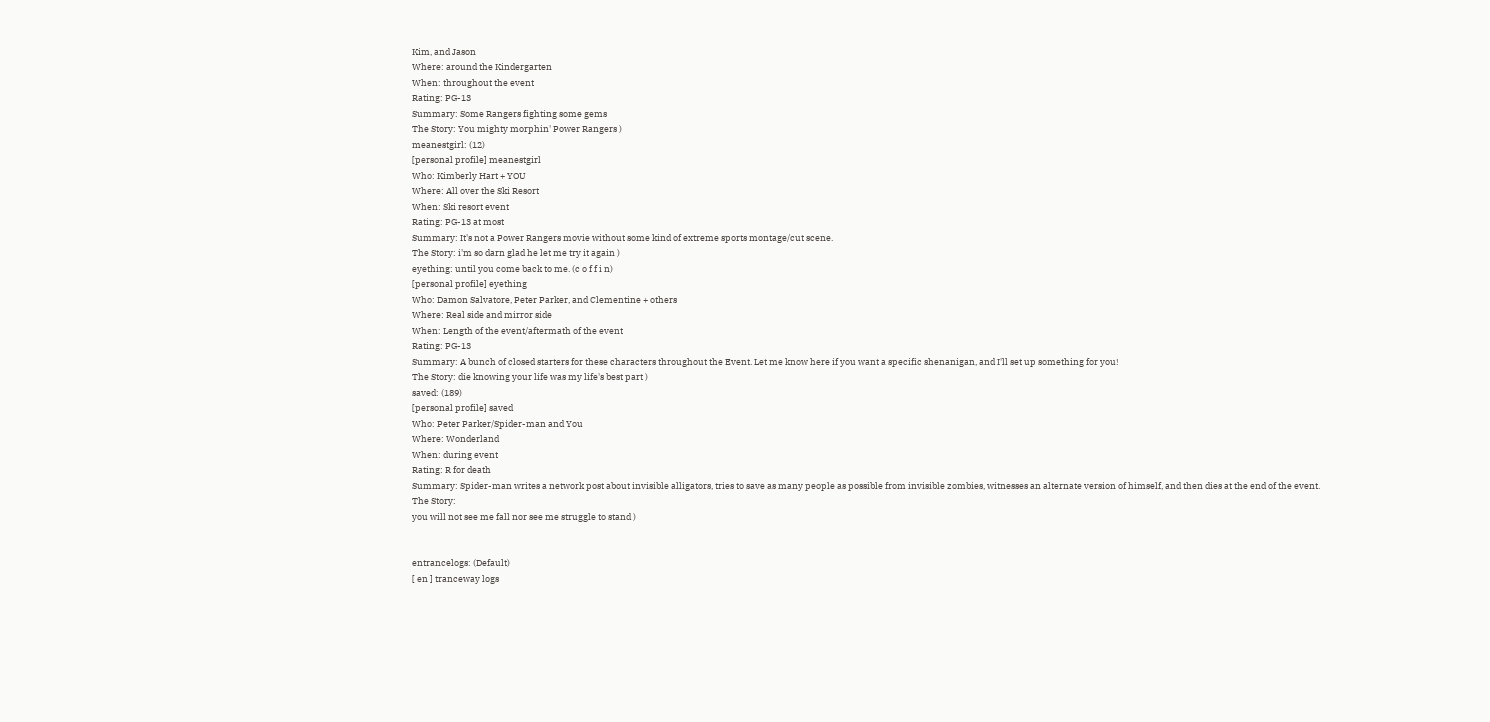Kim, and Jason
Where: around the Kindergarten
When: throughout the event
Rating: PG-13
Summary: Some Rangers fighting some gems
The Story: You mighty morphin' Power Rangers )
meanestgirl: (12)
[personal profile] meanestgirl
Who: Kimberly Hart + YOU
Where: All over the Ski Resort
When: Ski resort event
Rating: PG-13 at most
Summary: It's not a Power Rangers movie without some kind of extreme sports montage/cut scene.
The Story: i'm so darn glad he let me try it again )
eyething: until you come back to me. (c o f f i n)
[personal profile] eyething
Who: Damon Salvatore, Peter Parker, and Clementine + others
Where: Real side and mirror side
When: Length of the event/aftermath of the event
Rating: PG-13
Summary: A bunch of closed starters for these characters throughout the Event. Let me know here if you want a specific shenanigan, and I'll set up something for you!
The Story: die knowing your life was my life's best part )
saved: (189)
[personal profile] saved
Who: Peter Parker/Spider-man and You
Where: Wonderland
When: during event
Rating: R for death
Summary: Spider-man writes a network post about invisible alligators, tries to save as many people as possible from invisible zombies, witnesses an alternate version of himself, and then dies at the end of the event.
The Story:
you will not see me fall nor see me struggle to stand )


entrancelogs: (Default)
[ en ] tranceway logs